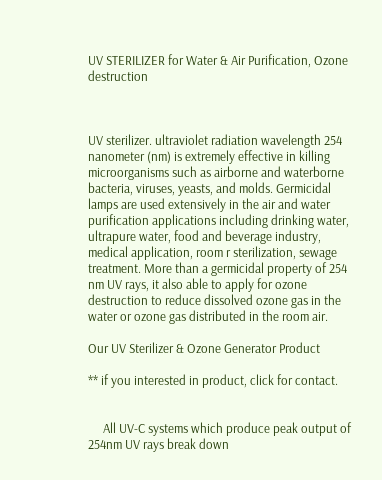UV STERILIZER for Water & Air Purification, Ozone destruction



UV sterilizer. ultraviolet radiation wavelength 254 nanometer (nm) is extremely effective in killing microorganisms such as airborne and waterborne bacteria, viruses, yeasts, and molds. Germicidal lamps are used extensively in the air and water purification applications including drinking water, ultrapure water, food and beverage industry, medical application, room r sterilization, sewage treatment. More than a germicidal property of 254 nm UV rays, it also able to apply for ozone destruction to reduce dissolved ozone gas in the water or ozone gas distributed in the room air.

Our UV Sterilizer & Ozone Generator Product

** if you interested in product, click for contact.


     All UV-C systems which produce peak output of 254nm UV rays break down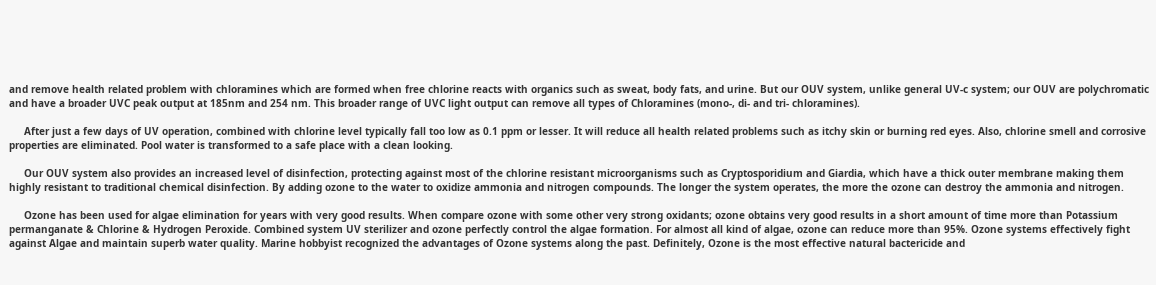and remove health related problem with chloramines which are formed when free chlorine reacts with organics such as sweat, body fats, and urine. But our OUV system, unlike general UV-c system; our OUV are polychromatic and have a broader UVC peak output at 185nm and 254 nm. This broader range of UVC light output can remove all types of Chloramines (mono-, di- and tri- chloramines).

     After just a few days of UV operation, combined with chlorine level typically fall too low as 0.1 ppm or lesser. It will reduce all health related problems such as itchy skin or burning red eyes. Also, chlorine smell and corrosive properties are eliminated. Pool water is transformed to a safe place with a clean looking.

     Our OUV system also provides an increased level of disinfection, protecting against most of the chlorine resistant microorganisms such as Cryptosporidium and Giardia, which have a thick outer membrane making them highly resistant to traditional chemical disinfection. By adding ozone to the water to oxidize ammonia and nitrogen compounds. The longer the system operates, the more the ozone can destroy the ammonia and nitrogen.

     Ozone has been used for algae elimination for years with very good results. When compare ozone with some other very strong oxidants; ozone obtains very good results in a short amount of time more than Potassium permanganate & Chlorine & Hydrogen Peroxide. Combined system UV sterilizer and ozone perfectly control the algae formation. For almost all kind of algae, ozone can reduce more than 95%. Ozone systems effectively fight against Algae and maintain superb water quality. Marine hobbyist recognized the advantages of Ozone systems along the past. Definitely, Ozone is the most effective natural bactericide and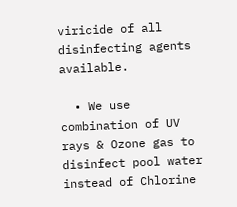viricide of all disinfecting agents available.

  • We use combination of UV rays & Ozone gas to disinfect pool water instead of Chlorine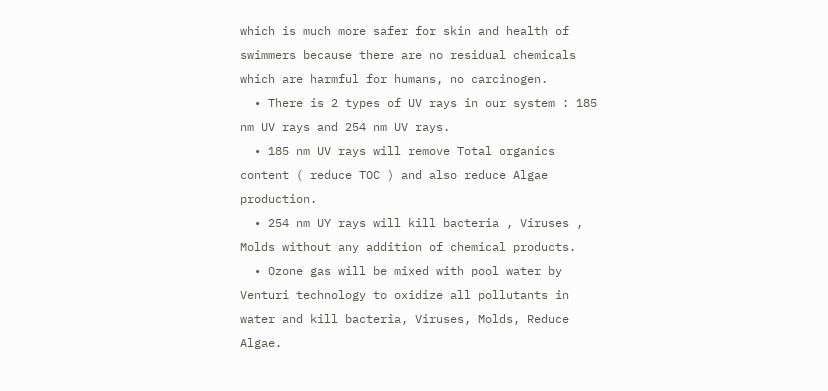which is much more safer for skin and health of swimmers because there are no residual chemicals which are harmful for humans, no carcinogen.
  • There is 2 types of UV rays in our system : 185 nm UV rays and 254 nm UV rays.
  • 185 nm UV rays will remove Total organics content ( reduce TOC ) and also reduce Algae production.
  • 254 nm UY rays will kill bacteria , Viruses , Molds without any addition of chemical products.
  • Ozone gas will be mixed with pool water by Venturi technology to oxidize all pollutants in water and kill bacteria, Viruses, Molds, Reduce Algae.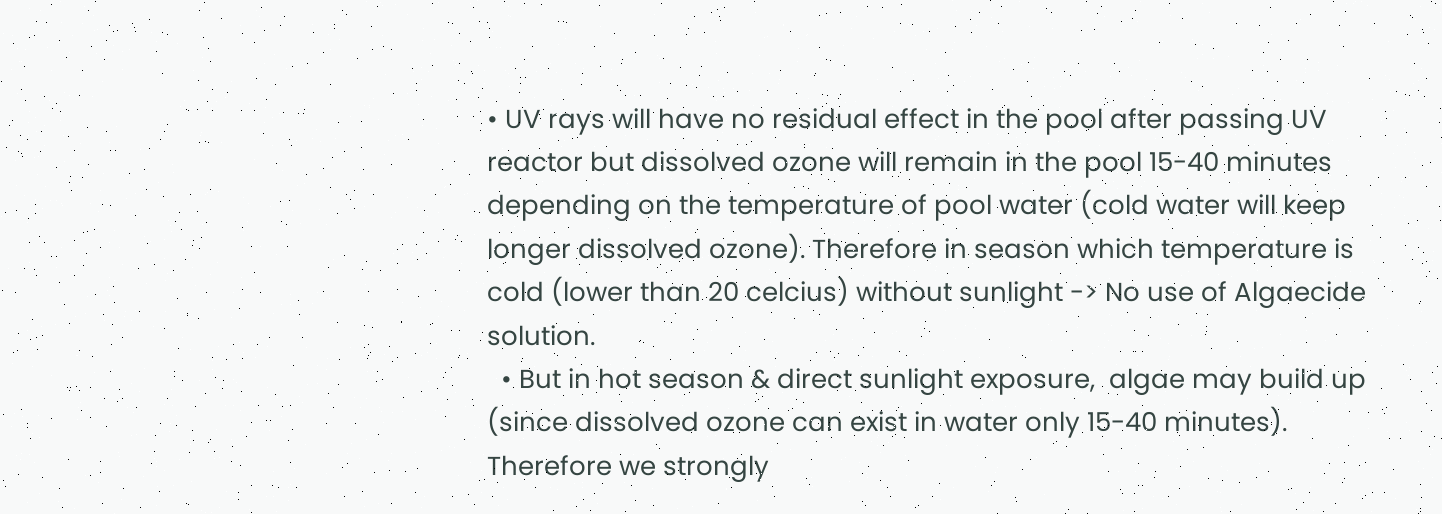• UV rays will have no residual effect in the pool after passing UV reactor but dissolved ozone will remain in the pool 15-40 minutes depending on the temperature of pool water (cold water will keep longer dissolved ozone). Therefore in season which temperature is cold (lower than 20 celcius) without sunlight -> No use of Algaecide solution.
  • But in hot season & direct sunlight exposure,  algae may build up (since dissolved ozone can exist in water only 15-40 minutes). Therefore we strongly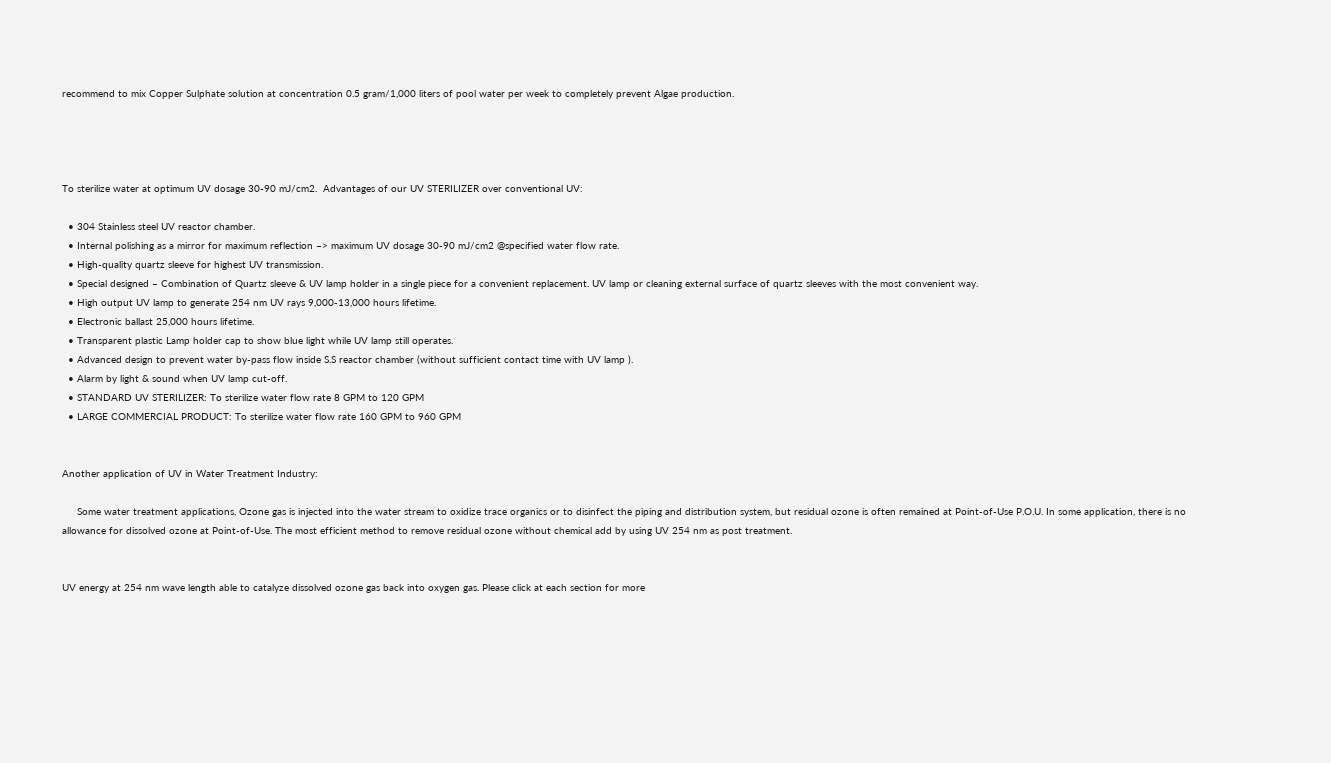recommend to mix Copper Sulphate solution at concentration 0.5 gram/1,000 liters of pool water per week to completely prevent Algae production.




To sterilize water at optimum UV dosage 30-90 mJ/cm2.  Advantages of our UV STERILIZER over conventional UV:

  • 304 Stainless steel UV reactor chamber.
  • Internal polishing as a mirror for maximum reflection –> maximum UV dosage 30-90 mJ/cm2 @specified water flow rate.
  • High-quality quartz sleeve for highest UV transmission.
  • Special designed – Combination of Quartz sleeve & UV lamp holder in a single piece for a convenient replacement. UV lamp or cleaning external surface of quartz sleeves with the most convenient way.
  • High output UV lamp to generate 254 nm UV rays 9,000-13,000 hours lifetime.
  • Electronic ballast 25,000 hours lifetime.
  • Transparent plastic Lamp holder cap to show blue light while UV lamp still operates.
  • Advanced design to prevent water by-pass flow inside S.S reactor chamber (without sufficient contact time with UV lamp ).
  • Alarm by light & sound when UV lamp cut-off.
  • STANDARD UV STERILIZER: To sterilize water flow rate 8 GPM to 120 GPM
  • LARGE COMMERCIAL PRODUCT: To sterilize water flow rate 160 GPM to 960 GPM


Another application of UV in Water Treatment Industry:

     Some water treatment applications, Ozone gas is injected into the water stream to oxidize trace organics or to disinfect the piping and distribution system, but residual ozone is often remained at Point-of-Use P.O.U. In some application, there is no allowance for dissolved ozone at Point-of-Use. The most efficient method to remove residual ozone without chemical add by using UV 254 nm as post treatment.


UV energy at 254 nm wave length able to catalyze dissolved ozone gas back into oxygen gas. Please click at each section for more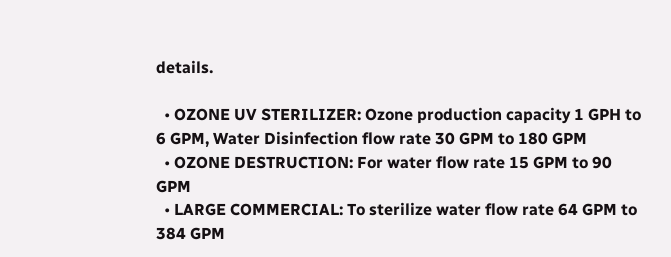details.

  • OZONE UV STERILIZER: Ozone production capacity 1 GPH to 6 GPM, Water Disinfection flow rate 30 GPM to 180 GPM
  • OZONE DESTRUCTION: For water flow rate 15 GPM to 90 GPM
  • LARGE COMMERCIAL: To sterilize water flow rate 64 GPM to 384 GPM